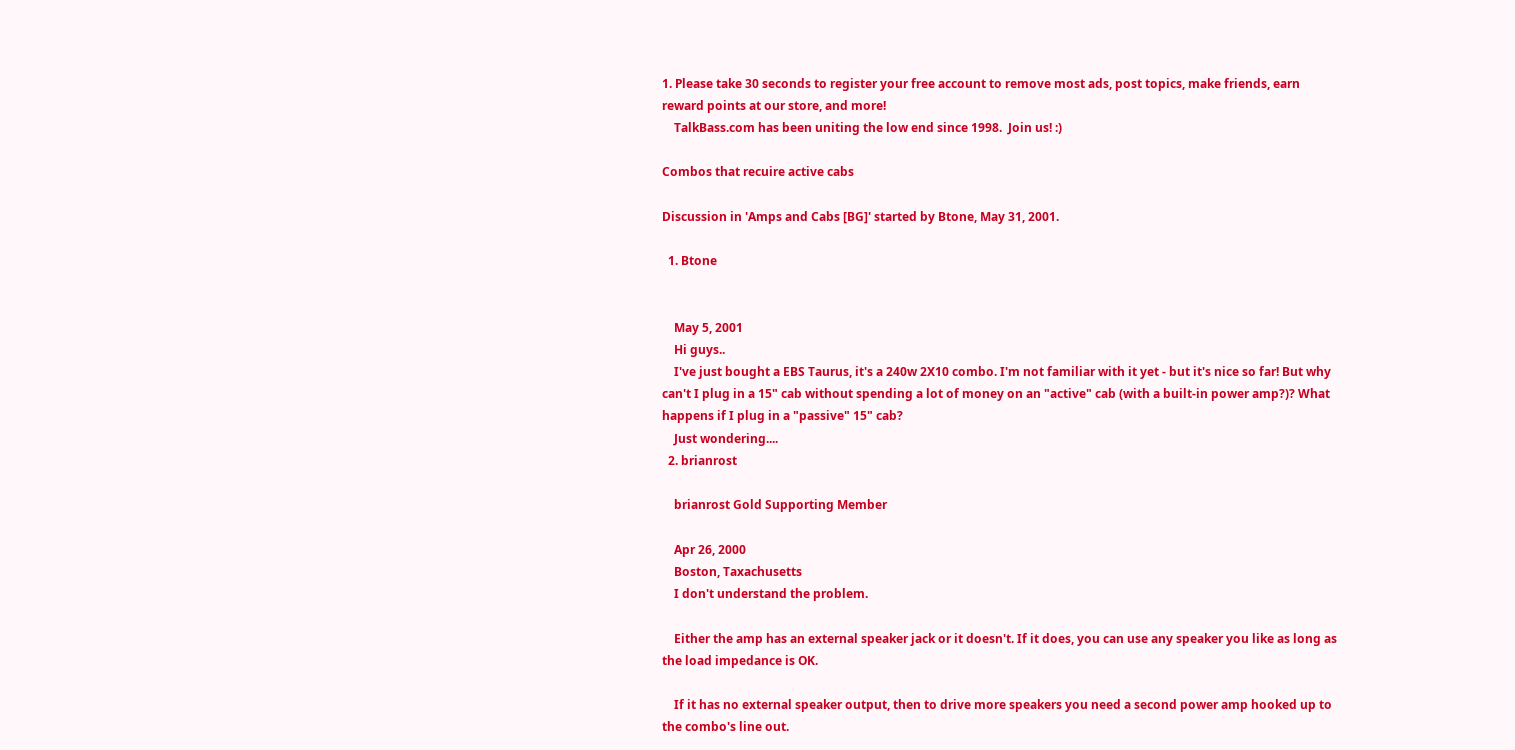1. Please take 30 seconds to register your free account to remove most ads, post topics, make friends, earn reward points at our store, and more!
    TalkBass.com has been uniting the low end since 1998.  Join us! :)

Combos that recuire active cabs

Discussion in 'Amps and Cabs [BG]' started by Btone, May 31, 2001.

  1. Btone


    May 5, 2001
    Hi guys..
    I've just bought a EBS Taurus, it's a 240w 2X10 combo. I'm not familiar with it yet - but it's nice so far! But why can't I plug in a 15" cab without spending a lot of money on an "active" cab (with a built-in power amp?)? What happens if I plug in a "passive" 15" cab?
    Just wondering....
  2. brianrost

    brianrost Gold Supporting Member

    Apr 26, 2000
    Boston, Taxachusetts
    I don't understand the problem.

    Either the amp has an external speaker jack or it doesn't. If it does, you can use any speaker you like as long as the load impedance is OK.

    If it has no external speaker output, then to drive more speakers you need a second power amp hooked up to the combo's line out.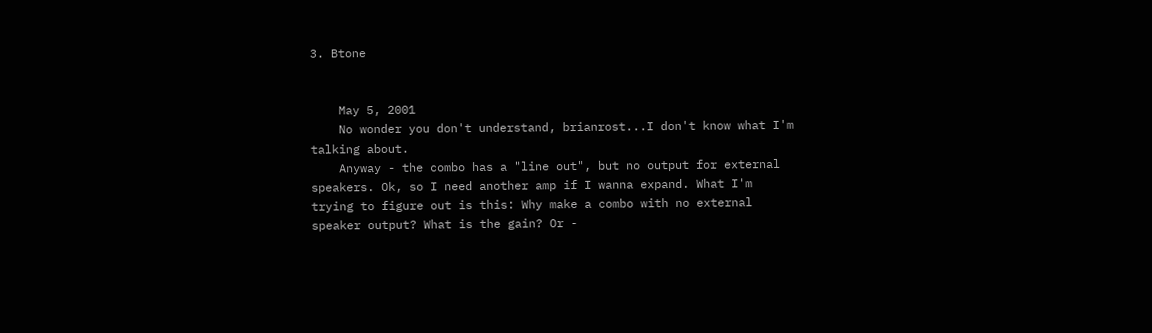3. Btone


    May 5, 2001
    No wonder you don't understand, brianrost...I don't know what I'm talking about.
    Anyway - the combo has a "line out", but no output for external speakers. Ok, so I need another amp if I wanna expand. What I'm trying to figure out is this: Why make a combo with no external speaker output? What is the gain? Or -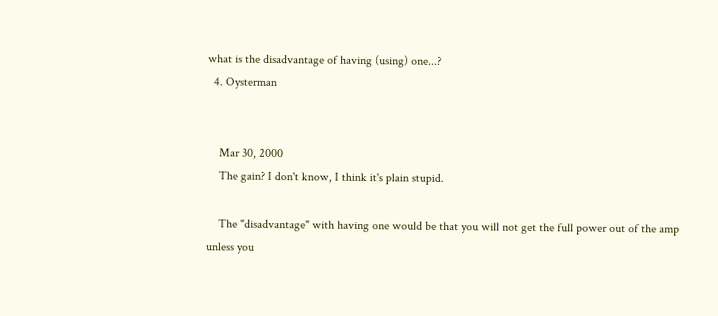what is the disadvantage of having (using) one...?
  4. Oysterman


    Mar 30, 2000
    The gain? I don't know, I think it's plain stupid.

    The "disadvantage" with having one would be that you will not get the full power out of the amp unless you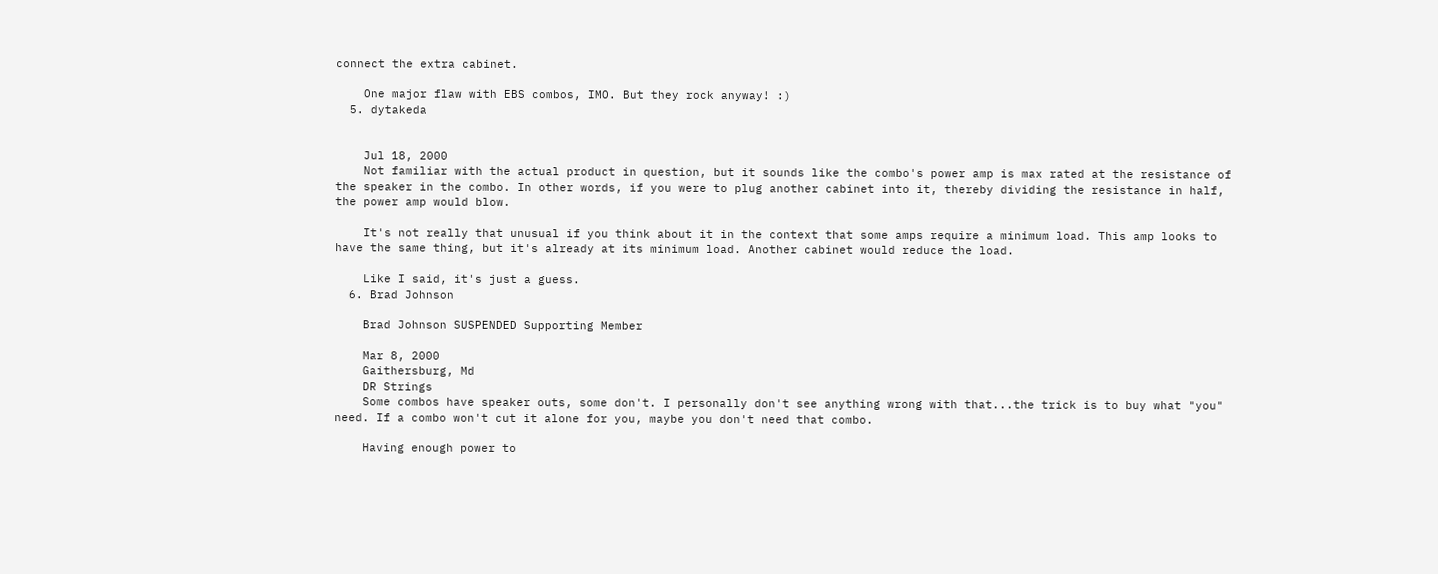connect the extra cabinet.

    One major flaw with EBS combos, IMO. But they rock anyway! :)
  5. dytakeda


    Jul 18, 2000
    Not familiar with the actual product in question, but it sounds like the combo's power amp is max rated at the resistance of the speaker in the combo. In other words, if you were to plug another cabinet into it, thereby dividing the resistance in half, the power amp would blow.

    It's not really that unusual if you think about it in the context that some amps require a minimum load. This amp looks to have the same thing, but it's already at its minimum load. Another cabinet would reduce the load.

    Like I said, it's just a guess.
  6. Brad Johnson

    Brad Johnson SUSPENDED Supporting Member

    Mar 8, 2000
    Gaithersburg, Md
    DR Strings
    Some combos have speaker outs, some don't. I personally don't see anything wrong with that...the trick is to buy what "you" need. If a combo won't cut it alone for you, maybe you don't need that combo.

    Having enough power to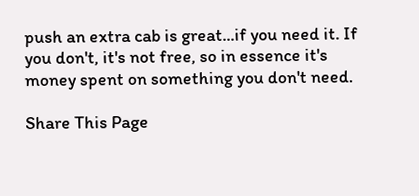push an extra cab is great...if you need it. If you don't, it's not free, so in essence it's money spent on something you don't need.

Share This Page